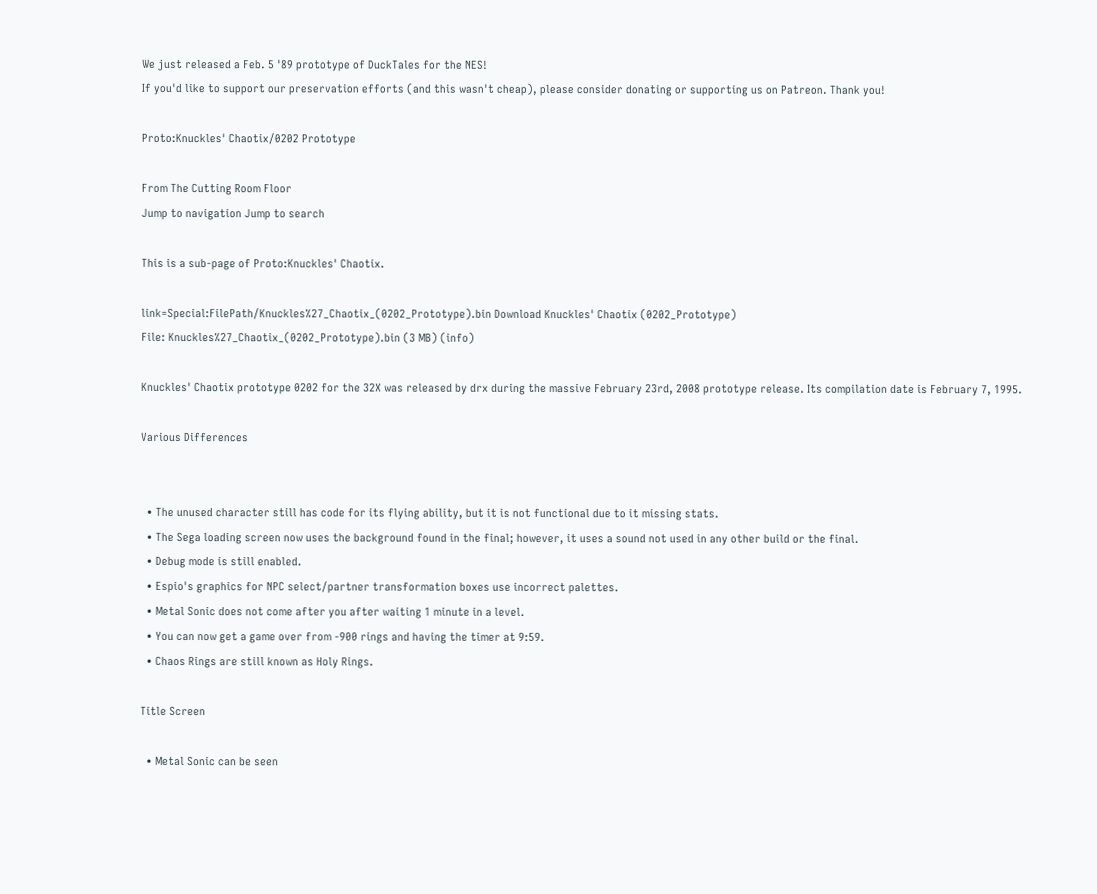We just released a Feb. 5 '89 prototype of DuckTales for the NES!
If you'd like to support our preservation efforts (and this wasn't cheap), please consider donating or supporting us on Patreon. Thank you!

Proto:Knuckles' Chaotix/0202 Prototype

From The Cutting Room Floor
Jump to navigation Jump to search

This is a sub-page of Proto:Knuckles' Chaotix.

link=Special:FilePath/Knuckles%27_Chaotix_(0202_Prototype).bin Download Knuckles' Chaotix (0202_Prototype)
File: Knuckles%27_Chaotix_(0202_Prototype).bin (3 MB) (info)

Knuckles' Chaotix prototype 0202 for the 32X was released by drx during the massive February 23rd, 2008 prototype release. Its compilation date is February 7, 1995.

Various Differences


  • The unused character still has code for its flying ability, but it is not functional due to it missing stats.
  • The Sega loading screen now uses the background found in the final; however, it uses a sound not used in any other build or the final.
  • Debug mode is still enabled.
  • Espio's graphics for NPC select/partner transformation boxes use incorrect palettes.
  • Metal Sonic does not come after you after waiting 1 minute in a level.
  • You can now get a game over from -900 rings and having the timer at 9:59.
  • Chaos Rings are still known as Holy Rings.

Title Screen

  • Metal Sonic can be seen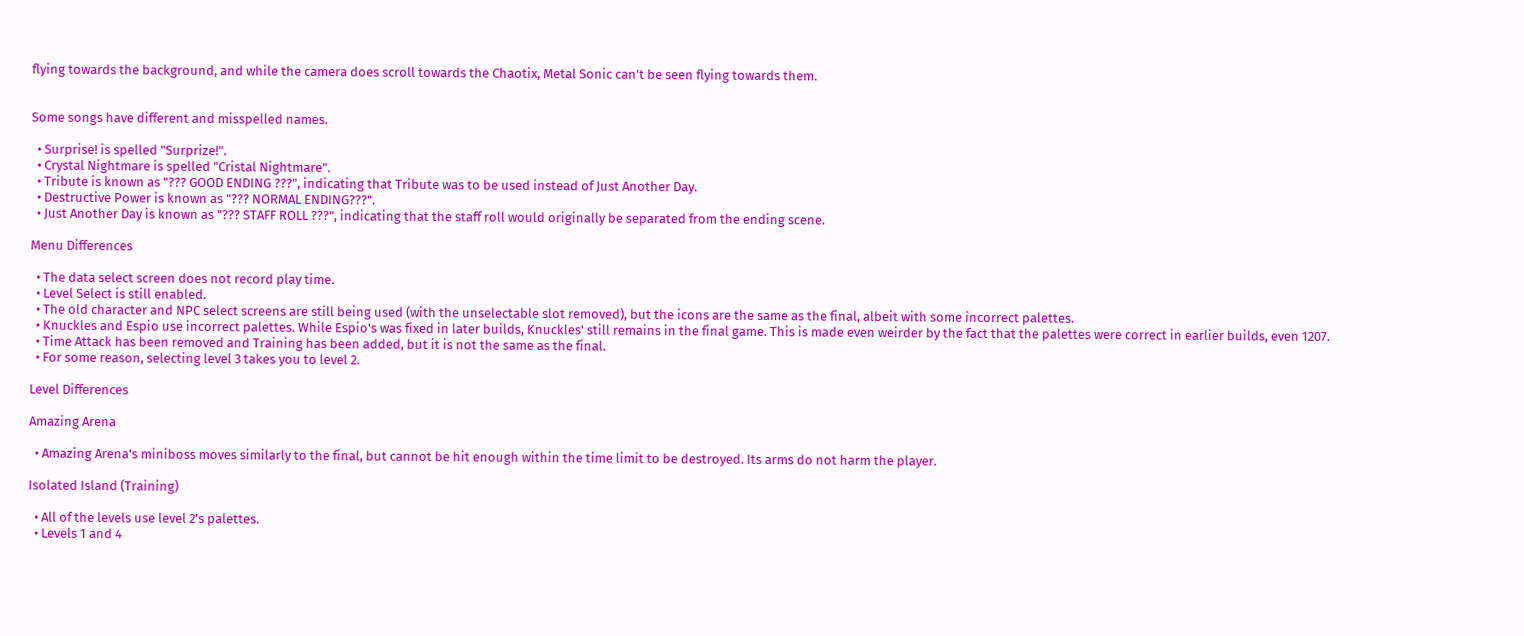flying towards the background, and while the camera does scroll towards the Chaotix, Metal Sonic can't be seen flying towards them.


Some songs have different and misspelled names.

  • Surprise! is spelled "Surprize!".
  • Crystal Nightmare is spelled "Cristal Nightmare".
  • Tribute is known as "??? GOOD ENDING ???", indicating that Tribute was to be used instead of Just Another Day.
  • Destructive Power is known as "??? NORMAL ENDING???".
  • Just Another Day is known as "??? STAFF ROLL ???", indicating that the staff roll would originally be separated from the ending scene.

Menu Differences

  • The data select screen does not record play time.
  • Level Select is still enabled.
  • The old character and NPC select screens are still being used (with the unselectable slot removed), but the icons are the same as the final, albeit with some incorrect palettes.
  • Knuckles and Espio use incorrect palettes. While Espio's was fixed in later builds, Knuckles' still remains in the final game. This is made even weirder by the fact that the palettes were correct in earlier builds, even 1207.
  • Time Attack has been removed and Training has been added, but it is not the same as the final.
  • For some reason, selecting level 3 takes you to level 2.

Level Differences

Amazing Arena

  • Amazing Arena's miniboss moves similarly to the final, but cannot be hit enough within the time limit to be destroyed. Its arms do not harm the player.

Isolated Island (Training)

  • All of the levels use level 2's palettes.
  • Levels 1 and 4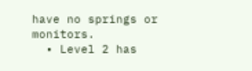have no springs or monitors.
  • Level 2 has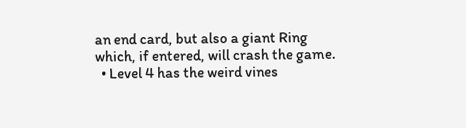an end card, but also a giant Ring which, if entered, will crash the game.
  • Level 4 has the weird vines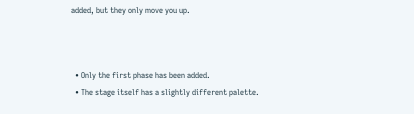added, but they only move you up.



  • Only the first phase has been added.
  • The stage itself has a slightly different palette.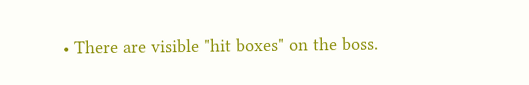• There are visible "hit boxes" on the boss.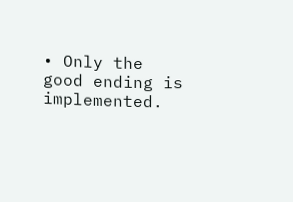• Only the good ending is implemented.